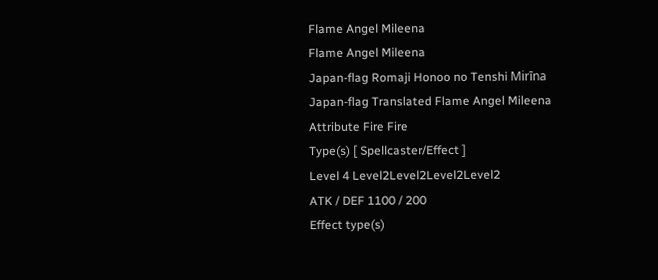Flame Angel Mileena
Flame Angel Mileena
Japan-flag Romaji Honoo no Tenshi Mirīna
Japan-flag Translated Flame Angel Mileena
Attribute Fire Fire
Type(s) [ Spellcaster/Effect ]
Level 4 Level2Level2Level2Level2
ATK / DEF 1100 / 200
Effect type(s)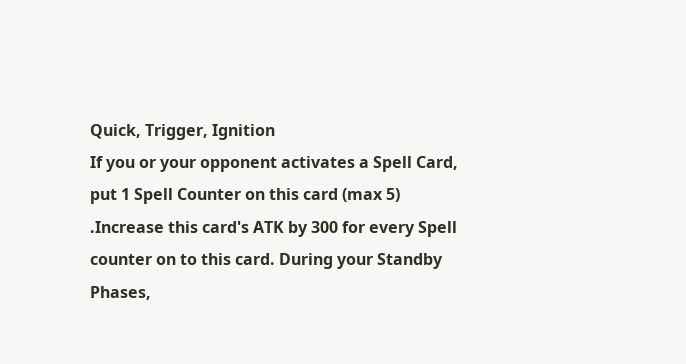Quick, Trigger, Ignition
If you or your opponent activates a Spell Card, put 1 Spell Counter on this card (max 5) .Increase this card's ATK by 300 for every Spell counter on to this card. During your Standby Phases,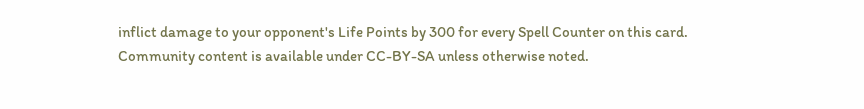inflict damage to your opponent's Life Points by 300 for every Spell Counter on this card.
Community content is available under CC-BY-SA unless otherwise noted.